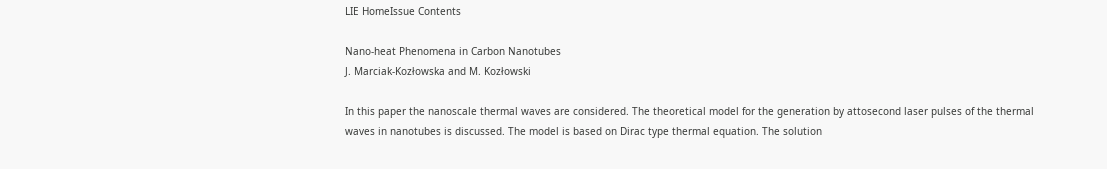LIE HomeIssue Contents

Nano-heat Phenomena in Carbon Nanotubes
J. Marciak-Kozłowska and M. Kozłowski

In this paper the nanoscale thermal waves are considered. The theoretical model for the generation by attosecond laser pulses of the thermal waves in nanotubes is discussed. The model is based on Dirac type thermal equation. The solution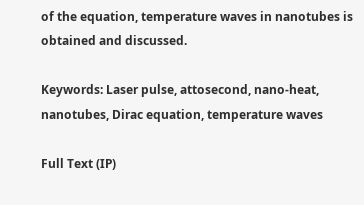of the equation, temperature waves in nanotubes is obtained and discussed.

Keywords: Laser pulse, attosecond, nano-heat, nanotubes, Dirac equation, temperature waves

Full Text (IP)